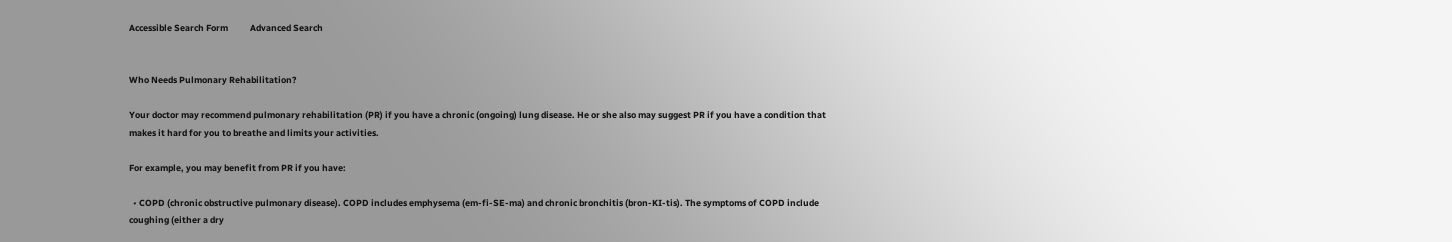Accessible Search Form           Advanced Search


Who Needs Pulmonary Rehabilitation?

Your doctor may recommend pulmonary rehabilitation (PR) if you have a chronic (ongoing) lung disease. He or she also may suggest PR if you have a condition that makes it hard for you to breathe and limits your activities.

For example, you may benefit from PR if you have:

  • COPD (chronic obstructive pulmonary disease). COPD includes emphysema (em-fi-SE-ma) and chronic bronchitis (bron-KI-tis). The symptoms of COPD include coughing (either a dry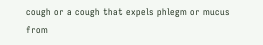cough or a cough that expels phlegm or mucus from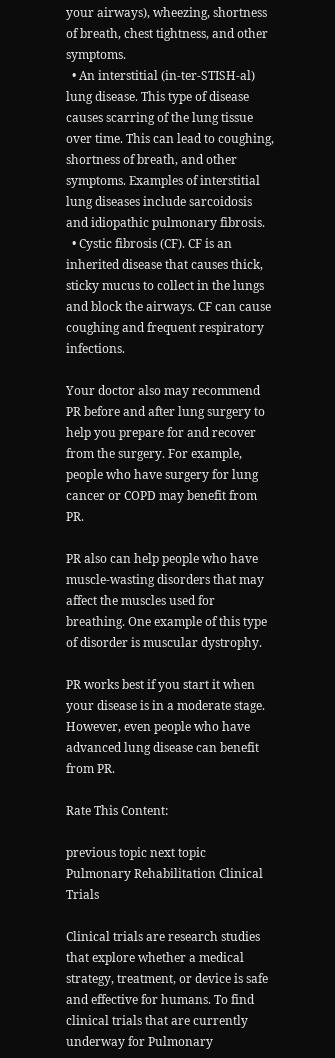your airways), wheezing, shortness of breath, chest tightness, and other symptoms.
  • An interstitial (in-ter-STISH-al) lung disease. This type of disease causes scarring of the lung tissue over time. This can lead to coughing, shortness of breath, and other symptoms. Examples of interstitial lung diseases include sarcoidosis and idiopathic pulmonary fibrosis.
  • Cystic fibrosis (CF). CF is an inherited disease that causes thick, sticky mucus to collect in the lungs and block the airways. CF can cause coughing and frequent respiratory infections.

Your doctor also may recommend PR before and after lung surgery to help you prepare for and recover from the surgery. For example, people who have surgery for lung cancer or COPD may benefit from PR.

PR also can help people who have muscle-wasting disorders that may affect the muscles used for breathing. One example of this type of disorder is muscular dystrophy.

PR works best if you start it when your disease is in a moderate stage. However, even people who have advanced lung disease can benefit from PR.

Rate This Content:

previous topic next topic
Pulmonary Rehabilitation Clinical Trials

Clinical trials are research studies that explore whether a medical strategy, treatment, or device is safe and effective for humans. To find clinical trials that are currently underway for Pulmonary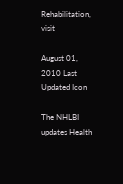Rehabilitation, visit

August 01, 2010 Last Updated Icon

The NHLBI updates Health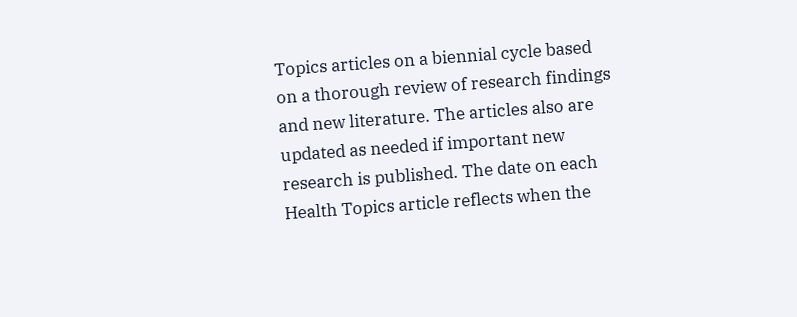Topics articles on a biennial cycle based on a thorough review of research findings and new literature. The articles also are updated as needed if important new research is published. The date on each Health Topics article reflects when the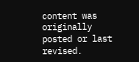content was originally posted or last revised.